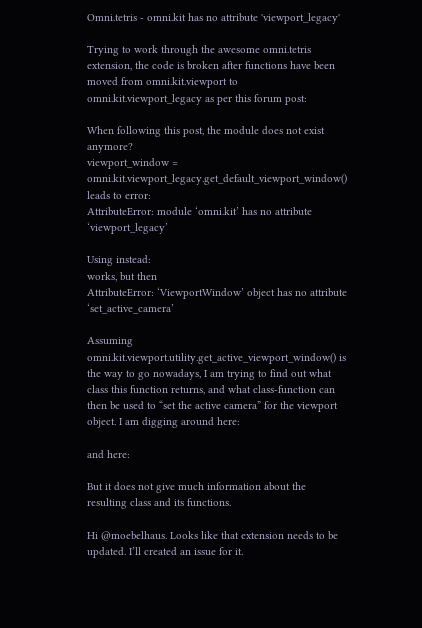Omni.tetris - omni.kit has no attribute 'viewport_legacy'

Trying to work through the awesome omni.tetris extension, the code is broken after functions have been moved from omni.kit.viewport to omni.kit.viewport_legacy as per this forum post:

When following this post, the module does not exist anymore?
viewport_window = omni.kit.viewport_legacy.get_default_viewport_window()
leads to error:
AttributeError: module ‘omni.kit’ has no attribute ‘viewport_legacy’

Using instead:
works, but then
AttributeError: ‘ViewportWindow’ object has no attribute ‘set_active_camera’

Assuming omni.kit.viewport.utility.get_active_viewport_window() is the way to go nowadays, I am trying to find out what class this function returns, and what class-function can then be used to “set the active camera” for the viewport object. I am digging around here:

and here:

But it does not give much information about the resulting class and its functions.

Hi @moebelhaus. Looks like that extension needs to be updated. I’ll created an issue for it.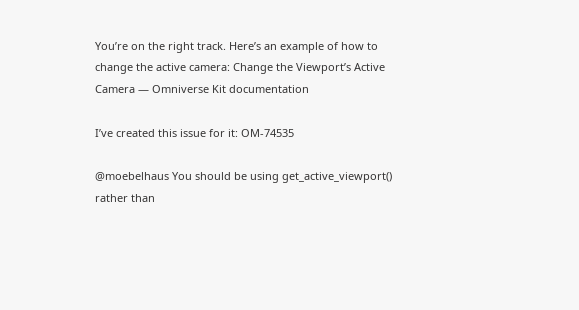You’re on the right track. Here’s an example of how to change the active camera: Change the Viewport’s Active Camera — Omniverse Kit documentation

I’ve created this issue for it: OM-74535

@moebelhaus You should be using get_active_viewport() rather than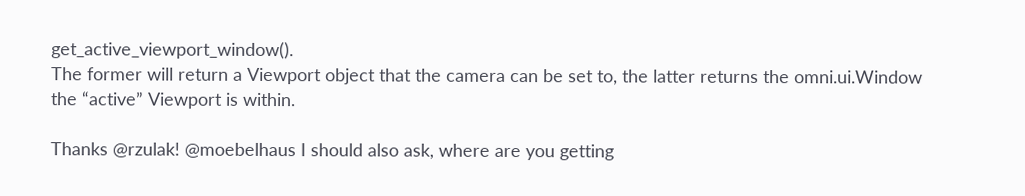get_active_viewport_window().
The former will return a Viewport object that the camera can be set to, the latter returns the omni.ui.Window the “active” Viewport is within.

Thanks @rzulak! @moebelhaus I should also ask, where are you getting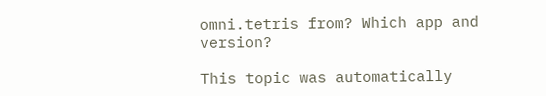omni.tetris from? Which app and version?

This topic was automatically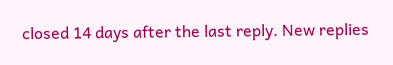closed 14 days after the last reply. New replies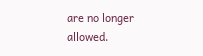are no longer allowed.